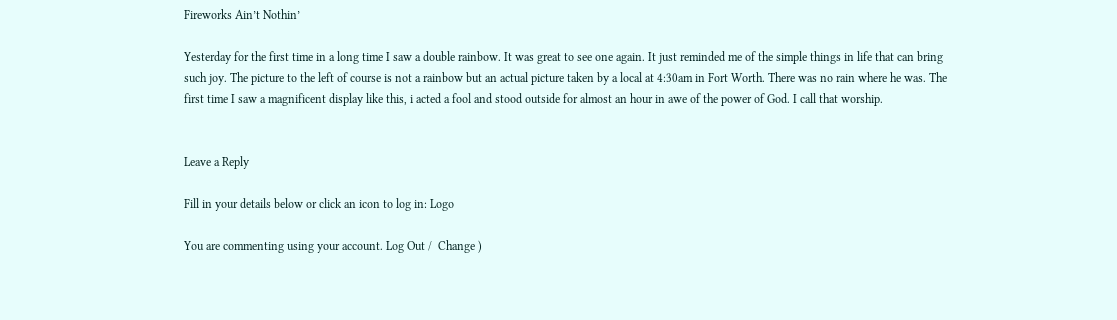Fireworks Ain’t Nothin’

Yesterday for the first time in a long time I saw a double rainbow. It was great to see one again. It just reminded me of the simple things in life that can bring such joy. The picture to the left of course is not a rainbow but an actual picture taken by a local at 4:30am in Fort Worth. There was no rain where he was. The first time I saw a magnificent display like this, i acted a fool and stood outside for almost an hour in awe of the power of God. I call that worship.


Leave a Reply

Fill in your details below or click an icon to log in: Logo

You are commenting using your account. Log Out /  Change )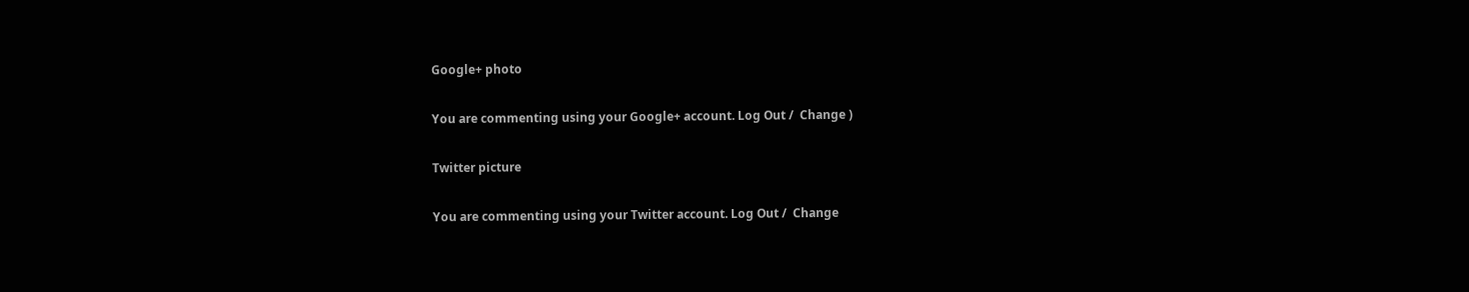Google+ photo

You are commenting using your Google+ account. Log Out /  Change )

Twitter picture

You are commenting using your Twitter account. Log Out /  Change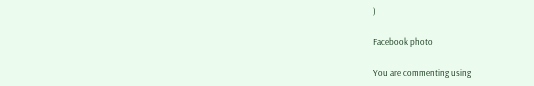)

Facebook photo

You are commenting using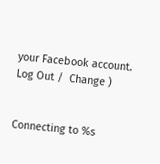your Facebook account. Log Out /  Change )


Connecting to %s